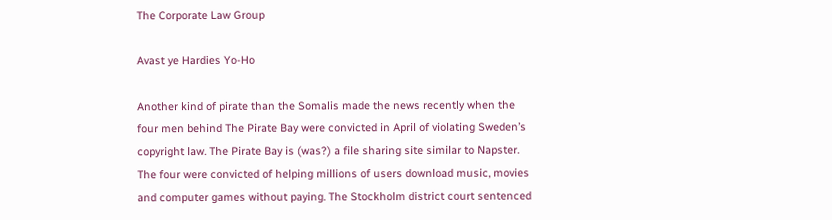The Corporate Law Group

Avast ye Hardies Yo-Ho

Another kind of pirate than the Somalis made the news recently when the four men behind The Pirate Bay were convicted in April of violating Sweden’s copyright law. The Pirate Bay is (was?) a file sharing site similar to Napster. The four were convicted of helping millions of users download music, movies and computer games without paying. The Stockholm district court sentenced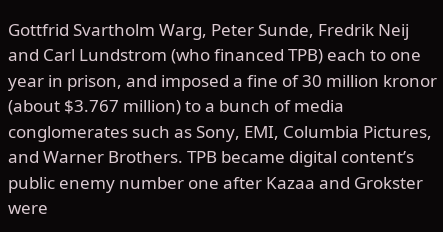Gottfrid Svartholm Warg, Peter Sunde, Fredrik Neij and Carl Lundstrom (who financed TPB) each to one year in prison, and imposed a fine of 30 million kronor (about $3.767 million) to a bunch of media conglomerates such as Sony, EMI, Columbia Pictures, and Warner Brothers. TPB became digital content’s public enemy number one after Kazaa and Grokster were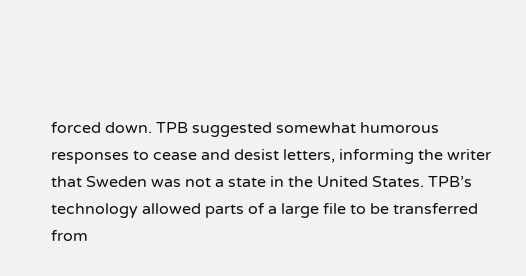forced down. TPB suggested somewhat humorous responses to cease and desist letters, informing the writer that Sweden was not a state in the United States. TPB’s technology allowed parts of a large file to be transferred from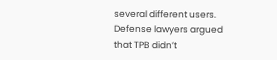several different users. Defense lawyers argued that TPB didn’t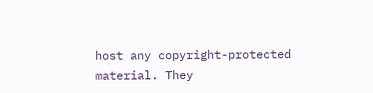host any copyright-protected material. They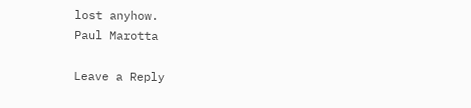lost anyhow.
Paul Marotta

Leave a Reply